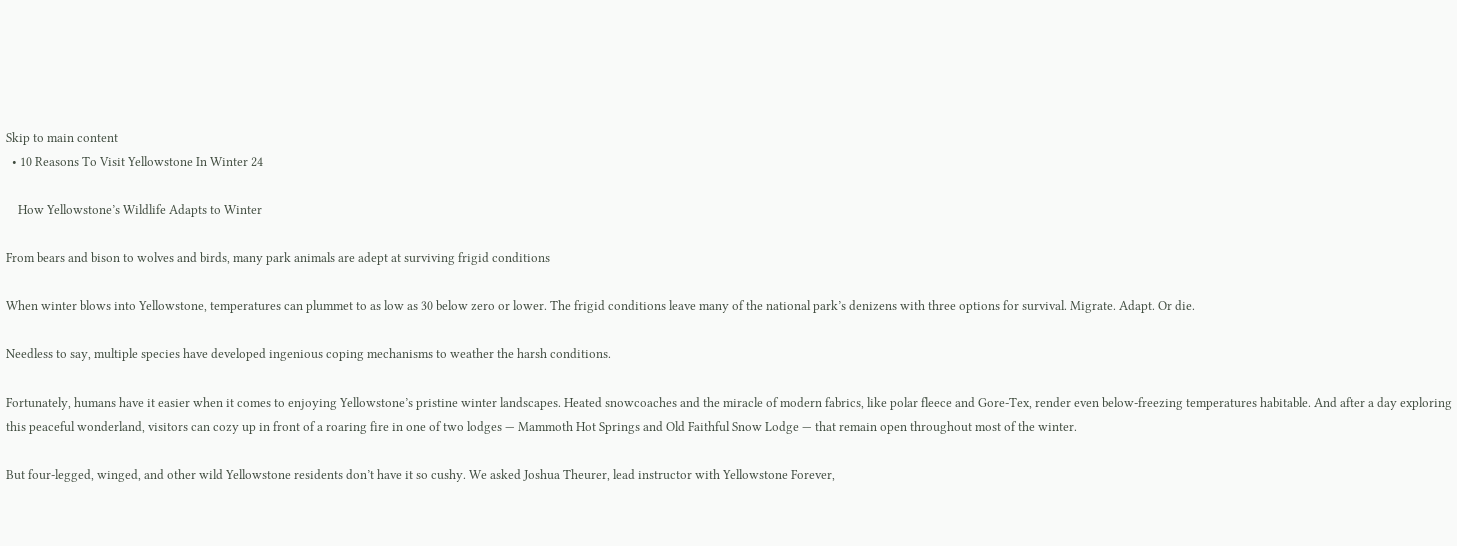Skip to main content
  • 10 Reasons To Visit Yellowstone In Winter 24

    How Yellowstone’s Wildlife Adapts to Winter

From bears and bison to wolves and birds, many park animals are adept at surviving frigid conditions

When winter blows into Yellowstone, temperatures can plummet to as low as 30 below zero or lower. The frigid conditions leave many of the national park’s denizens with three options for survival. Migrate. Adapt. Or die.

Needless to say, multiple species have developed ingenious coping mechanisms to weather the harsh conditions.

Fortunately, humans have it easier when it comes to enjoying Yellowstone’s pristine winter landscapes. Heated snowcoaches and the miracle of modern fabrics, like polar fleece and Gore-Tex, render even below-freezing temperatures habitable. And after a day exploring this peaceful wonderland, visitors can cozy up in front of a roaring fire in one of two lodges — Mammoth Hot Springs and Old Faithful Snow Lodge — that remain open throughout most of the winter.

But four-legged, winged, and other wild Yellowstone residents don’t have it so cushy. We asked Joshua Theurer, lead instructor with Yellowstone Forever,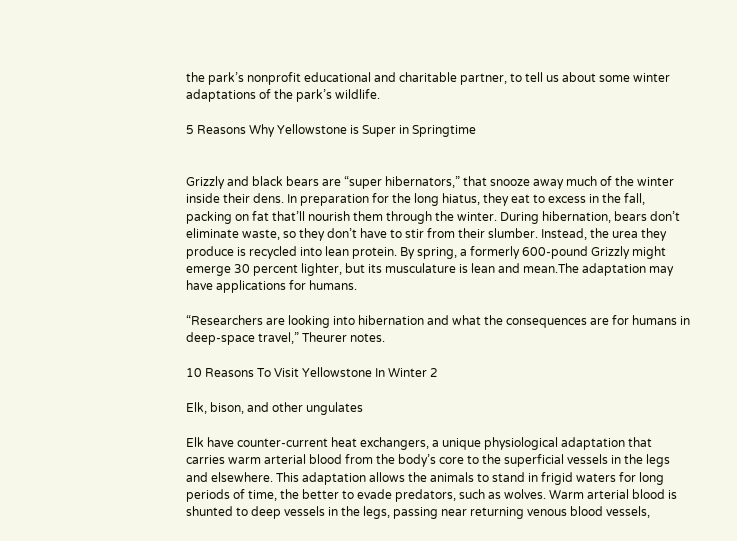the park’s nonprofit educational and charitable partner, to tell us about some winter adaptations of the park’s wildlife.

5 Reasons Why Yellowstone is Super in Springtime


Grizzly and black bears are “super hibernators,” that snooze away much of the winter inside their dens. In preparation for the long hiatus, they eat to excess in the fall, packing on fat that’ll nourish them through the winter. During hibernation, bears don’t eliminate waste, so they don’t have to stir from their slumber. Instead, the urea they produce is recycled into lean protein. By spring, a formerly 600-pound Grizzly might emerge 30 percent lighter, but its musculature is lean and mean.The adaptation may have applications for humans.

“Researchers are looking into hibernation and what the consequences are for humans in deep-space travel,” Theurer notes.

10 Reasons To Visit Yellowstone In Winter 2

Elk, bison, and other ungulates

Elk have counter-current heat exchangers, a unique physiological adaptation that carries warm arterial blood from the body’s core to the superficial vessels in the legs and elsewhere. This adaptation allows the animals to stand in frigid waters for long periods of time, the better to evade predators, such as wolves. Warm arterial blood is shunted to deep vessels in the legs, passing near returning venous blood vessels,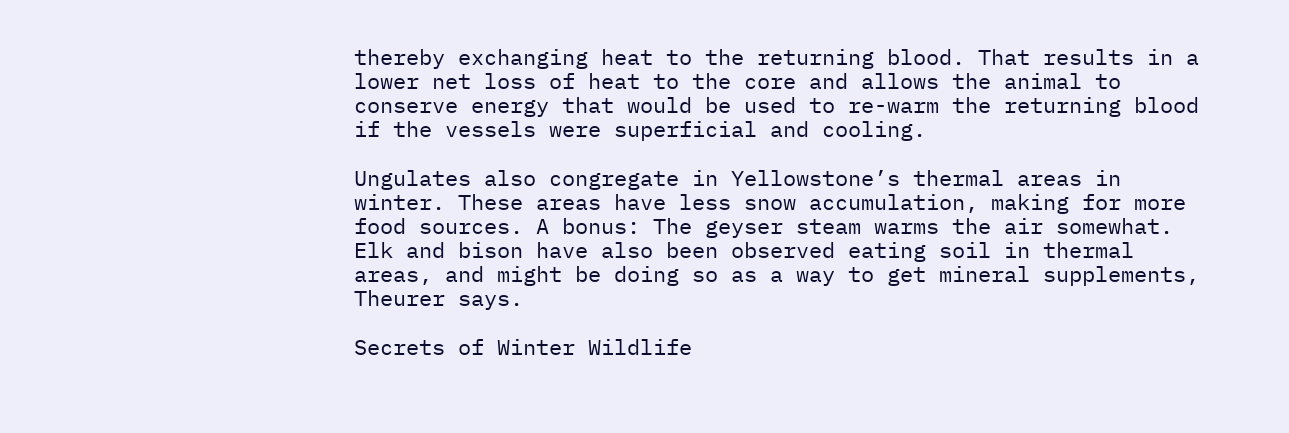thereby exchanging heat to the returning blood. That results in a lower net loss of heat to the core and allows the animal to conserve energy that would be used to re-warm the returning blood if the vessels were superficial and cooling.

Ungulates also congregate in Yellowstone’s thermal areas in winter. These areas have less snow accumulation, making for more food sources. A bonus: The geyser steam warms the air somewhat. Elk and bison have also been observed eating soil in thermal areas, and might be doing so as a way to get mineral supplements, Theurer says.

Secrets of Winter Wildlife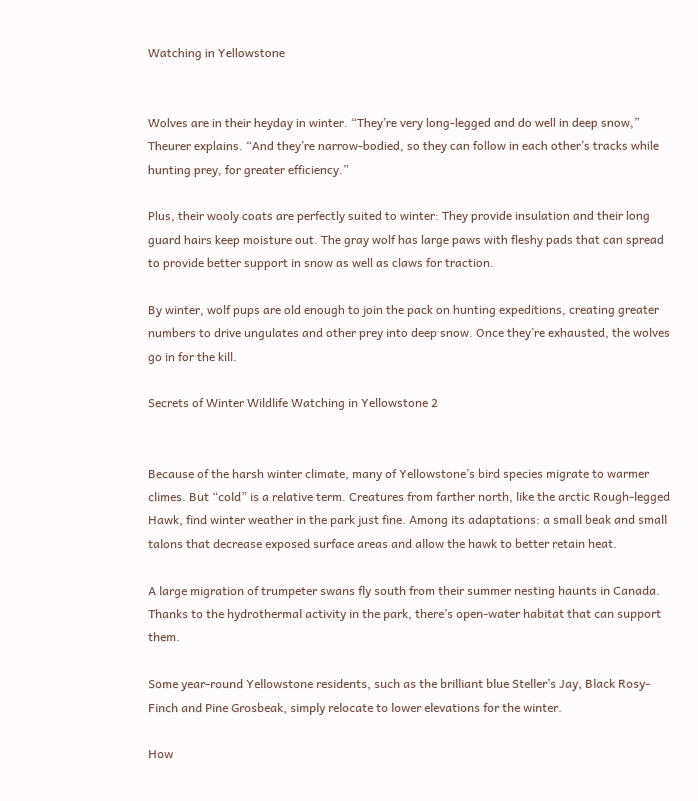Watching in Yellowstone


Wolves are in their heyday in winter. “They’re very long-legged and do well in deep snow,” Theurer explains. “And they’re narrow-bodied, so they can follow in each other’s tracks while hunting prey, for greater efficiency.”

Plus, their wooly coats are perfectly suited to winter: They provide insulation and their long guard hairs keep moisture out. The gray wolf has large paws with fleshy pads that can spread to provide better support in snow as well as claws for traction.

By winter, wolf pups are old enough to join the pack on hunting expeditions, creating greater numbers to drive ungulates and other prey into deep snow. Once they’re exhausted, the wolves go in for the kill.

Secrets of Winter Wildlife Watching in Yellowstone 2


Because of the harsh winter climate, many of Yellowstone’s bird species migrate to warmer climes. But “cold” is a relative term. Creatures from farther north, like the arctic Rough-legged Hawk, find winter weather in the park just fine. Among its adaptations: a small beak and small talons that decrease exposed surface areas and allow the hawk to better retain heat.

A large migration of trumpeter swans fly south from their summer nesting haunts in Canada. Thanks to the hydrothermal activity in the park, there’s open-water habitat that can support them.

Some year-round Yellowstone residents, such as the brilliant blue Steller’s Jay, Black Rosy-Finch and Pine Grosbeak, simply relocate to lower elevations for the winter.

How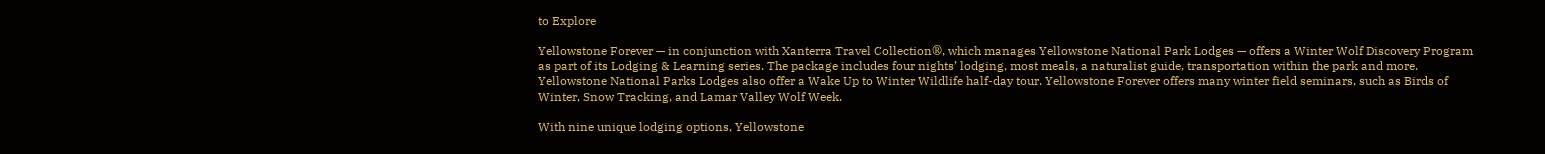to Explore

Yellowstone Forever — in conjunction with Xanterra Travel Collection®, which manages Yellowstone National Park Lodges — offers a Winter Wolf Discovery Program as part of its Lodging & Learning series. The package includes four nights’ lodging, most meals, a naturalist guide, transportation within the park and more. Yellowstone National Parks Lodges also offer a Wake Up to Winter Wildlife half-day tour. Yellowstone Forever offers many winter field seminars, such as Birds of Winter, Snow Tracking, and Lamar Valley Wolf Week.

With nine unique lodging options, Yellowstone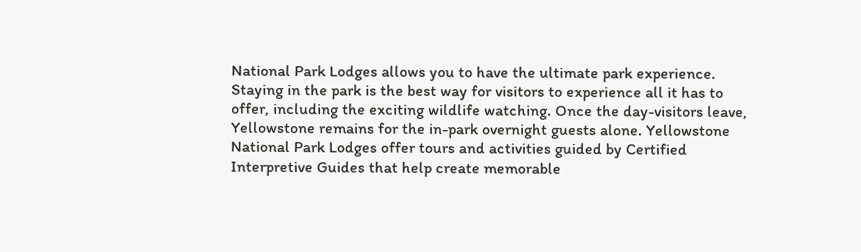National Park Lodges allows you to have the ultimate park experience. Staying in the park is the best way for visitors to experience all it has to offer, including the exciting wildlife watching. Once the day-visitors leave, Yellowstone remains for the in-park overnight guests alone. Yellowstone National Park Lodges offer tours and activities guided by Certified Interpretive Guides that help create memorable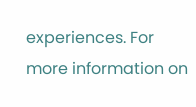experiences. For more information on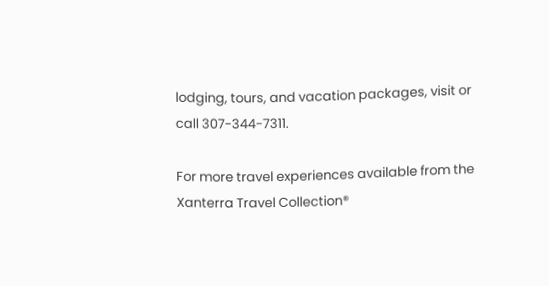lodging, tours, and vacation packages, visit or call 307-344-7311.

For more travel experiences available from the Xanterra Travel Collection®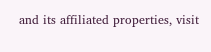and its affiliated properties, visit